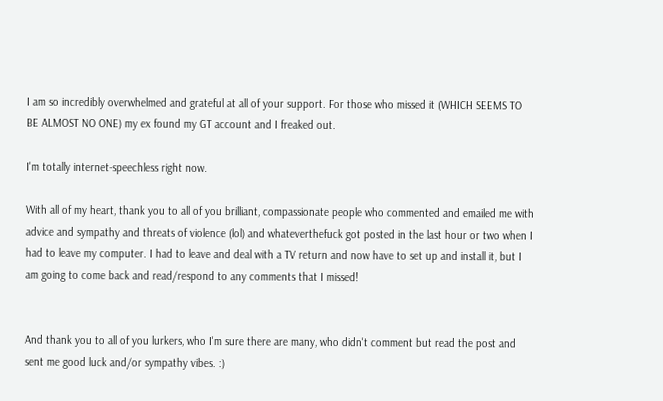I am so incredibly overwhelmed and grateful at all of your support. For those who missed it (WHICH SEEMS TO BE ALMOST NO ONE) my ex found my GT account and I freaked out.

I'm totally internet-speechless right now.

With all of my heart, thank you to all of you brilliant, compassionate people who commented and emailed me with advice and sympathy and threats of violence (lol) and whateverthefuck got posted in the last hour or two when I had to leave my computer. I had to leave and deal with a TV return and now have to set up and install it, but I am going to come back and read/respond to any comments that I missed!


And thank you to all of you lurkers, who I'm sure there are many, who didn't comment but read the post and sent me good luck and/or sympathy vibes. :)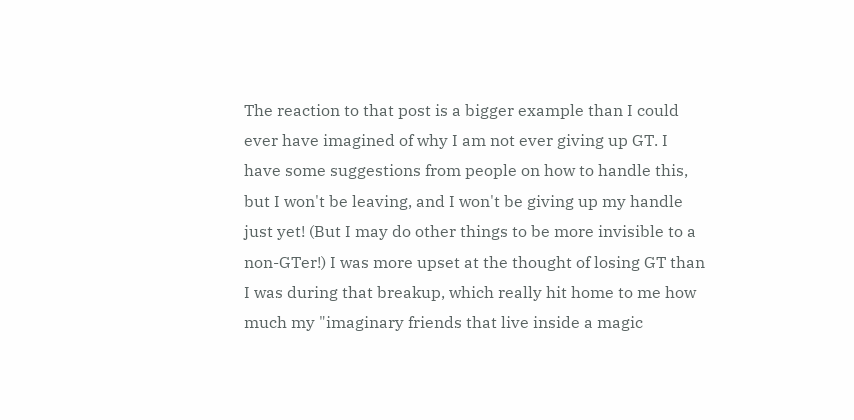The reaction to that post is a bigger example than I could ever have imagined of why I am not ever giving up GT. I have some suggestions from people on how to handle this, but I won't be leaving, and I won't be giving up my handle just yet! (But I may do other things to be more invisible to a non-GTer!) I was more upset at the thought of losing GT than I was during that breakup, which really hit home to me how much my "imaginary friends that live inside a magic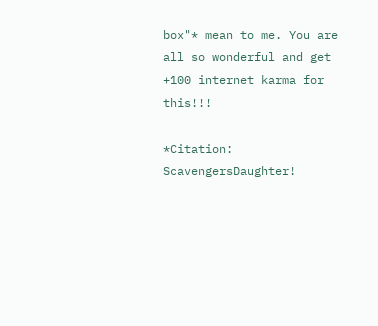box"* mean to me. You are all so wonderful and get +100 internet karma for this!!!

*Citation: ScavengersDaughter!